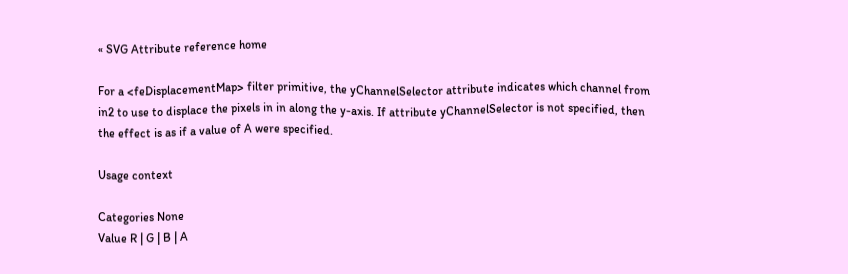« SVG Attribute reference home

For a <feDisplacementMap> filter primitive, the yChannelSelector attribute indicates which channel from in2 to use to displace the pixels in in along the y-axis. If attribute yChannelSelector is not specified, then the effect is as if a value of A were specified.

Usage context

Categories None
Value R | G | B | A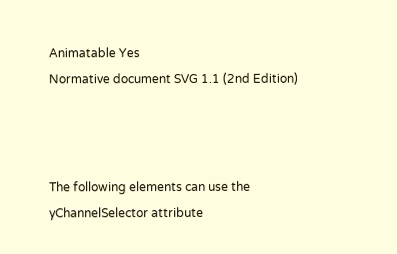Animatable Yes
Normative document SVG 1.1 (2nd Edition)



The following elements can use the yChannelSelector attribute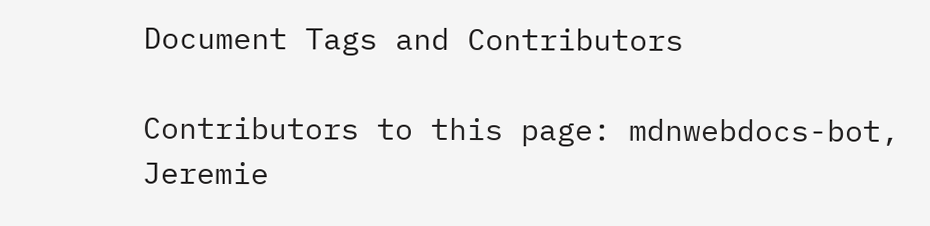Document Tags and Contributors

Contributors to this page: mdnwebdocs-bot, Jeremie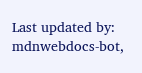Last updated by: mdnwebdocs-bot,